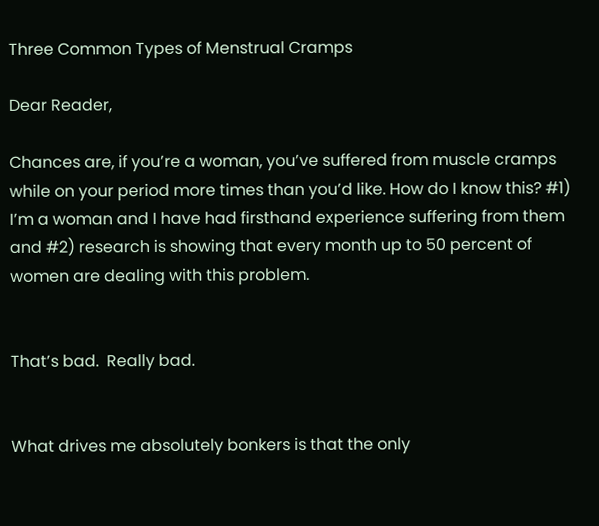Three Common Types of Menstrual Cramps

Dear Reader,

Chances are, if you’re a woman, you’ve suffered from muscle cramps while on your period more times than you’d like. How do I know this? #1) I’m a woman and I have had firsthand experience suffering from them and #2) research is showing that every month up to 50 percent of women are dealing with this problem.


That’s bad.  Really bad.


What drives me absolutely bonkers is that the only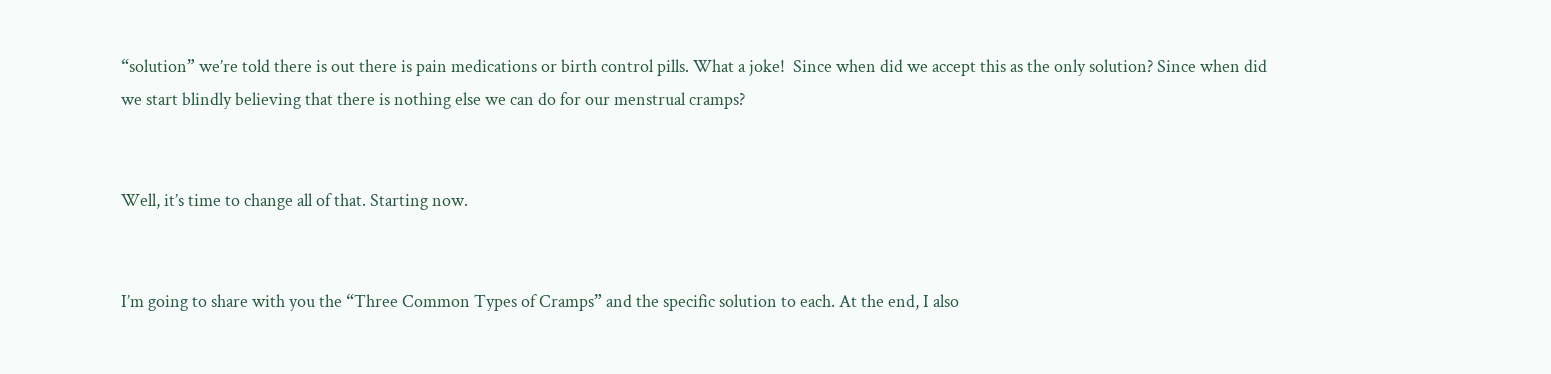“solution” we’re told there is out there is pain medications or birth control pills. What a joke!  Since when did we accept this as the only solution? Since when did we start blindly believing that there is nothing else we can do for our menstrual cramps?


Well, it’s time to change all of that. Starting now.


I’m going to share with you the “Three Common Types of Cramps” and the specific solution to each. At the end, I also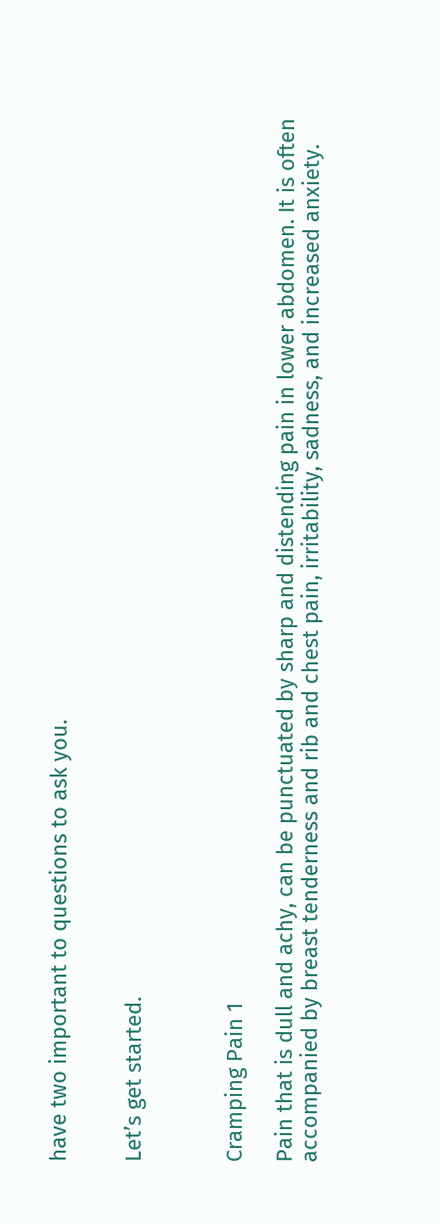have two important to questions to ask you.


Let’s get started.



Cramping Pain 1

Pain that is dull and achy, can be punctuated by sharp and distending pain in lower abdomen. It is often accompanied by breast tenderness and rib and chest pain, irritability, sadness, and increased anxiety.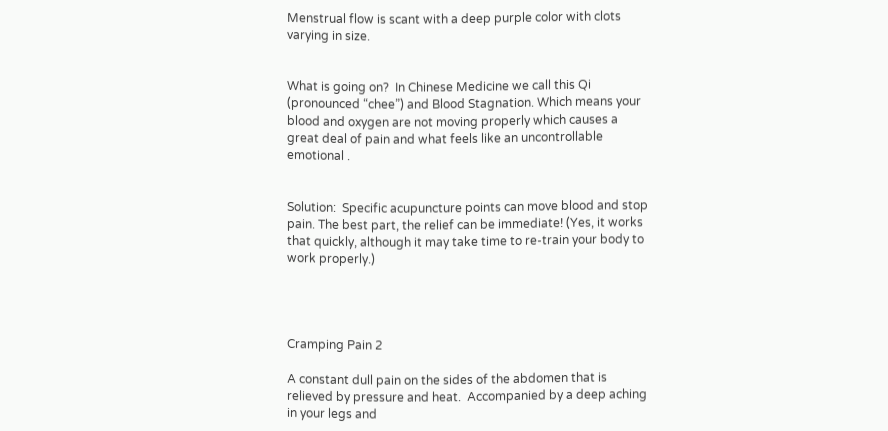Menstrual flow is scant with a deep purple color with clots varying in size.


What is going on?  In Chinese Medicine we call this Qi (pronounced “chee”) and Blood Stagnation. Which means your blood and oxygen are not moving properly which causes a great deal of pain and what feels like an uncontrollable emotional .


Solution:  Specific acupuncture points can move blood and stop pain. The best part, the relief can be immediate! (Yes, it works that quickly, although it may take time to re-train your body to work properly.)




Cramping Pain 2

A constant dull pain on the sides of the abdomen that is relieved by pressure and heat.  Accompanied by a deep aching in your legs and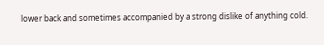lower back and sometimes accompanied by a strong dislike of anything cold.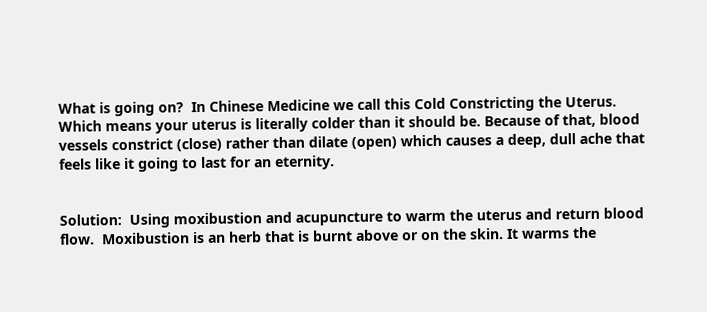What is going on?  In Chinese Medicine we call this Cold Constricting the Uterus. Which means your uterus is literally colder than it should be. Because of that, blood vessels constrict (close) rather than dilate (open) which causes a deep, dull ache that feels like it going to last for an eternity.


Solution:  Using moxibustion and acupuncture to warm the uterus and return blood flow.  Moxibustion is an herb that is burnt above or on the skin. It warms the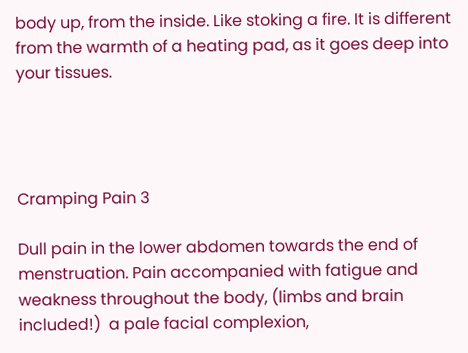body up, from the inside. Like stoking a fire. It is different from the warmth of a heating pad, as it goes deep into your tissues.




Cramping Pain 3

Dull pain in the lower abdomen towards the end of menstruation. Pain accompanied with fatigue and weakness throughout the body, (limbs and brain included!)  a pale facial complexion,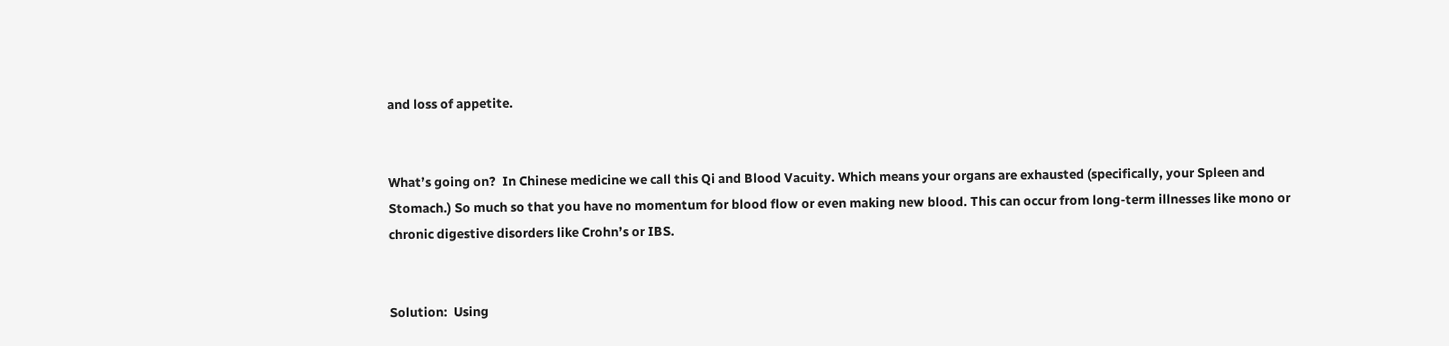and loss of appetite.


What’s going on?  In Chinese medicine we call this Qi and Blood Vacuity. Which means your organs are exhausted (specifically, your Spleen and Stomach.) So much so that you have no momentum for blood flow or even making new blood. This can occur from long-term illnesses like mono or chronic digestive disorders like Crohn’s or IBS.


Solution:  Using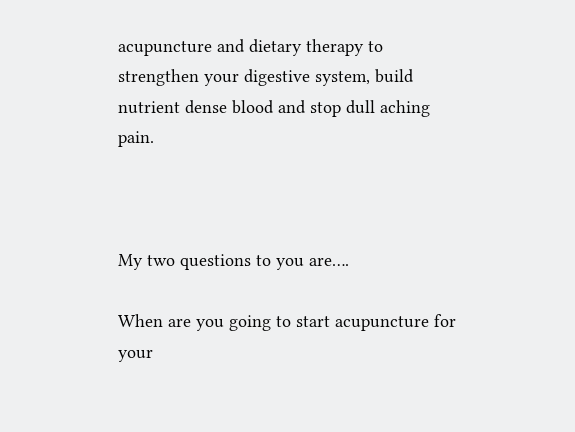acupuncture and dietary therapy to strengthen your digestive system, build nutrient dense blood and stop dull aching pain.



My two questions to you are….

When are you going to start acupuncture for your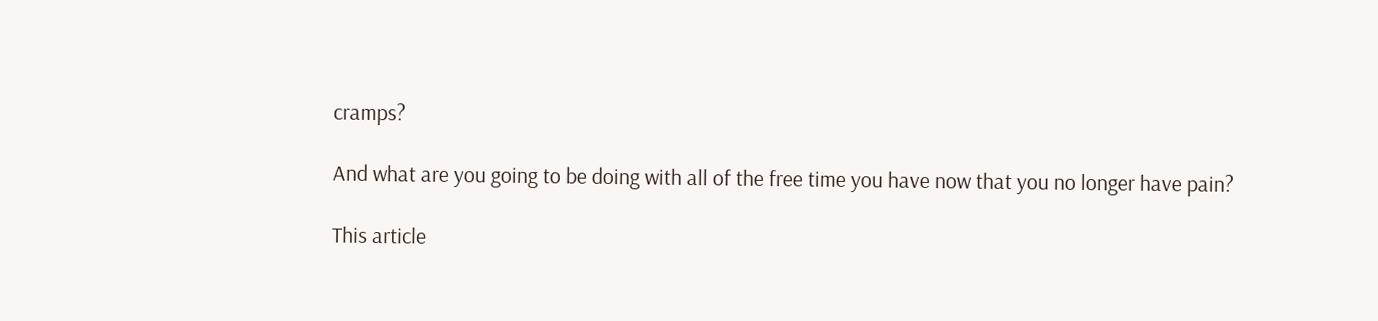cramps?

And what are you going to be doing with all of the free time you have now that you no longer have pain?

This article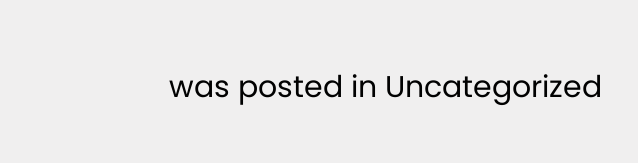was posted in Uncategorized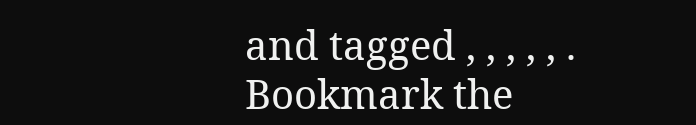and tagged , , , , , . Bookmark the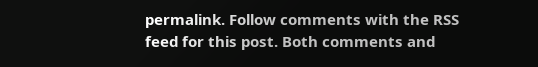permalink. Follow comments with the RSS feed for this post. Both comments and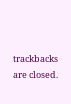trackbacks are closed.